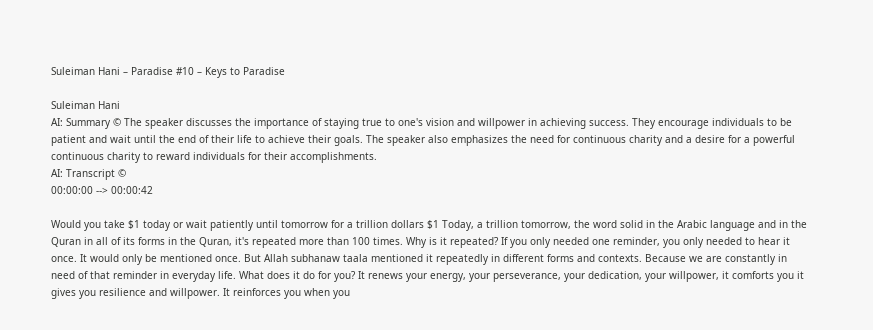Suleiman Hani – Paradise #10 – Keys to Paradise

Suleiman Hani
AI: Summary © The speaker discusses the importance of staying true to one's vision and willpower in achieving success. They encourage individuals to be patient and wait until the end of their life to achieve their goals. The speaker also emphasizes the need for continuous charity and a desire for a powerful continuous charity to reward individuals for their accomplishments.
AI: Transcript ©
00:00:00 --> 00:00:42

Would you take $1 today or wait patiently until tomorrow for a trillion dollars $1 Today, a trillion tomorrow, the word solid in the Arabic language and in the Quran in all of its forms in the Quran, it's repeated more than 100 times. Why is it repeated? If you only needed one reminder, you only needed to hear it once. It would only be mentioned once. But Allah subhanaw taala mentioned it repeatedly in different forms and contexts. Because we are constantly in need of that reminder in everyday life. What does it do for you? It renews your energy, your perseverance, your dedication, your willpower, it comforts you it gives you resilience and willpower. It reinforces you when you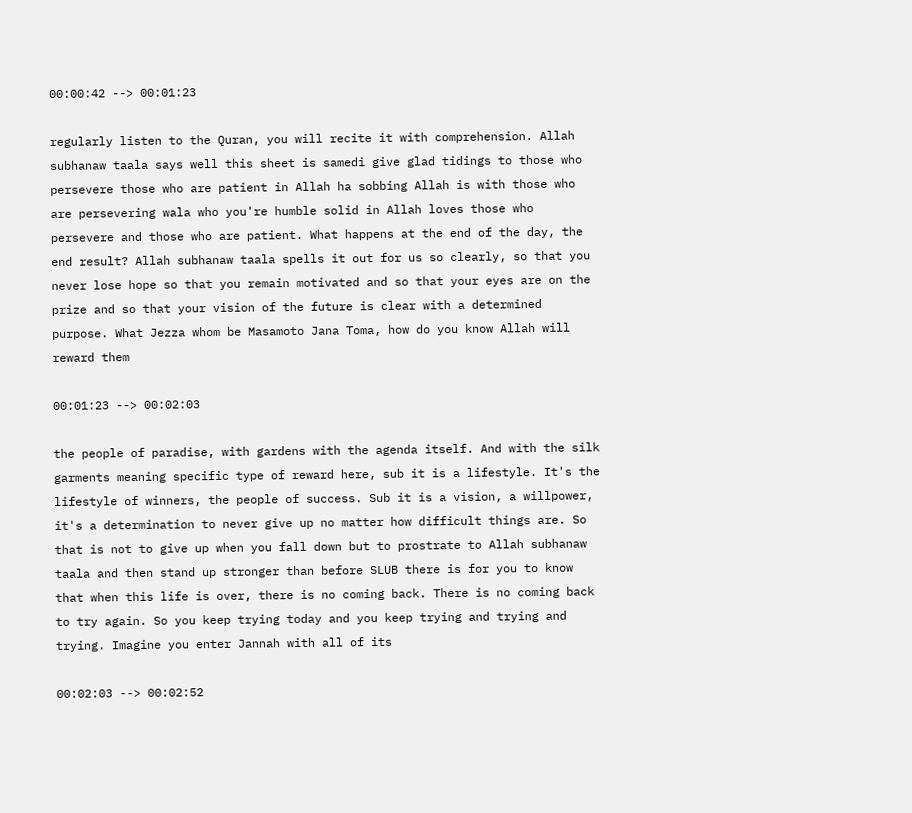00:00:42 --> 00:01:23

regularly listen to the Quran, you will recite it with comprehension. Allah subhanaw taala says well this sheet is samedi give glad tidings to those who persevere those who are patient in Allah ha sobbing Allah is with those who are persevering wala who you're humble solid in Allah loves those who persevere and those who are patient. What happens at the end of the day, the end result? Allah subhanaw taala spells it out for us so clearly, so that you never lose hope so that you remain motivated and so that your eyes are on the prize and so that your vision of the future is clear with a determined purpose. What Jezza whom be Masamoto Jana Toma, how do you know Allah will reward them

00:01:23 --> 00:02:03

the people of paradise, with gardens with the agenda itself. And with the silk garments meaning specific type of reward here, sub it is a lifestyle. It's the lifestyle of winners, the people of success. Sub it is a vision, a willpower, it's a determination to never give up no matter how difficult things are. So that is not to give up when you fall down but to prostrate to Allah subhanaw taala and then stand up stronger than before SLUB there is for you to know that when this life is over, there is no coming back. There is no coming back to try again. So you keep trying today and you keep trying and trying and trying. Imagine you enter Jannah with all of its

00:02:03 --> 00:02:52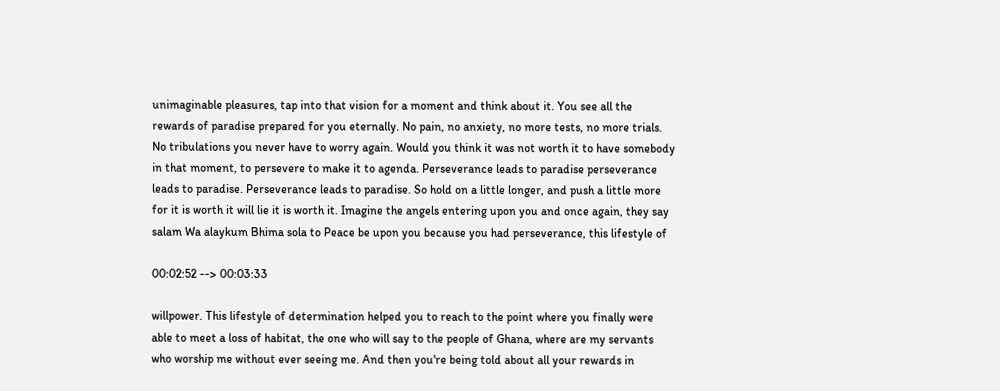unimaginable pleasures, tap into that vision for a moment and think about it. You see all the rewards of paradise prepared for you eternally. No pain, no anxiety, no more tests, no more trials. No tribulations you never have to worry again. Would you think it was not worth it to have somebody in that moment, to persevere to make it to agenda. Perseverance leads to paradise perseverance leads to paradise. Perseverance leads to paradise. So hold on a little longer, and push a little more for it is worth it will lie it is worth it. Imagine the angels entering upon you and once again, they say salam Wa alaykum Bhima sola to Peace be upon you because you had perseverance, this lifestyle of

00:02:52 --> 00:03:33

willpower. This lifestyle of determination helped you to reach to the point where you finally were able to meet a loss of habitat, the one who will say to the people of Ghana, where are my servants who worship me without ever seeing me. And then you're being told about all your rewards in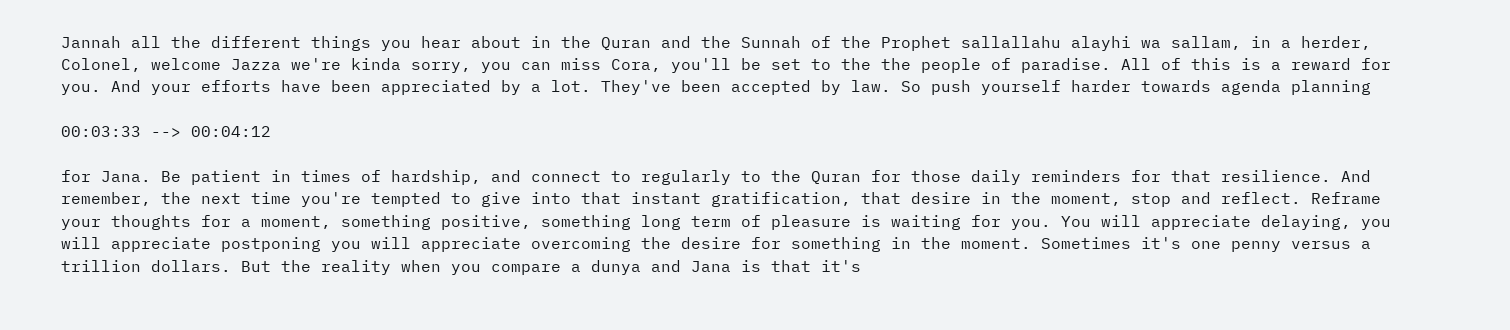Jannah all the different things you hear about in the Quran and the Sunnah of the Prophet sallallahu alayhi wa sallam, in a herder, Colonel, welcome Jazza we're kinda sorry, you can miss Cora, you'll be set to the the people of paradise. All of this is a reward for you. And your efforts have been appreciated by a lot. They've been accepted by law. So push yourself harder towards agenda planning

00:03:33 --> 00:04:12

for Jana. Be patient in times of hardship, and connect to regularly to the Quran for those daily reminders for that resilience. And remember, the next time you're tempted to give into that instant gratification, that desire in the moment, stop and reflect. Reframe your thoughts for a moment, something positive, something long term of pleasure is waiting for you. You will appreciate delaying, you will appreciate postponing you will appreciate overcoming the desire for something in the moment. Sometimes it's one penny versus a trillion dollars. But the reality when you compare a dunya and Jana is that it's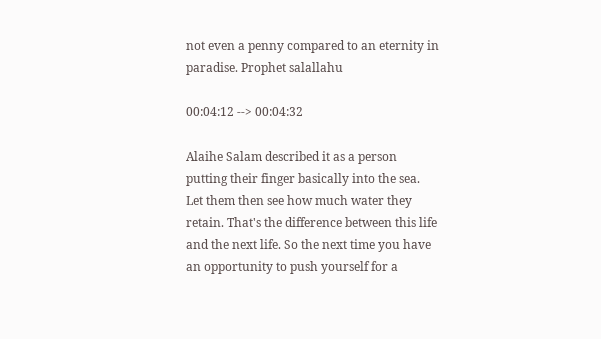not even a penny compared to an eternity in paradise. Prophet salallahu

00:04:12 --> 00:04:32

Alaihe Salam described it as a person putting their finger basically into the sea. Let them then see how much water they retain. That's the difference between this life and the next life. So the next time you have an opportunity to push yourself for a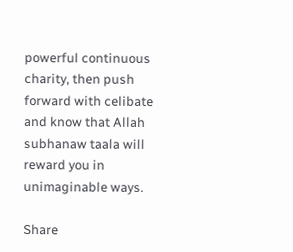powerful continuous charity, then push forward with celibate and know that Allah subhanaw taala will reward you in unimaginable ways.

Share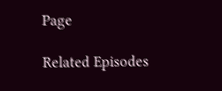Page

Related Episodes